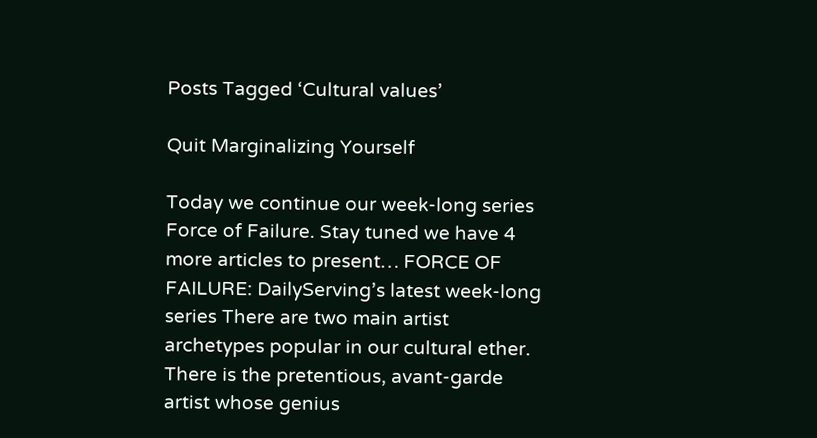Posts Tagged ‘Cultural values’

Quit Marginalizing Yourself

Today we continue our week-long series Force of Failure. Stay tuned we have 4 more articles to present… FORCE OF FAILURE: DailyServing’s latest week-long series There are two main artist archetypes popular in our cultural ether. There is the pretentious, avant-garde artist whose genius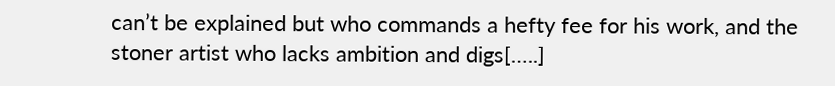can’t be explained but who commands a hefty fee for his work, and the stoner artist who lacks ambition and digs[…..]